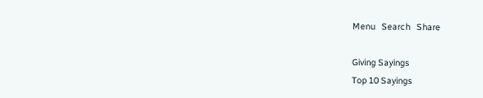Menu   Search   Share

Giving Sayings
Top 10 Sayings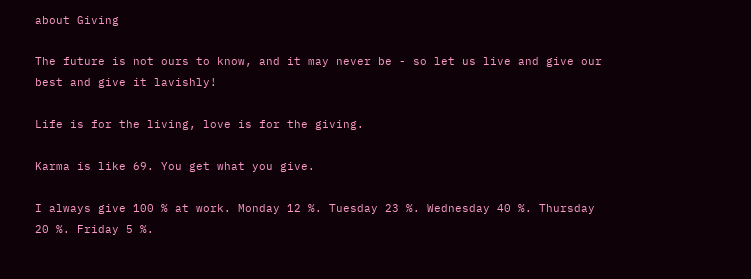about Giving

The future is not ours to know, and it may never be - so let us live and give our best and give it lavishly!

Life is for the living, love is for the giving.

Karma is like 69. You get what you give.

I always give 100 % at work. Monday 12 %. Tuesday 23 %. Wednesday 40 %. Thursday 20 %. Friday 5 %.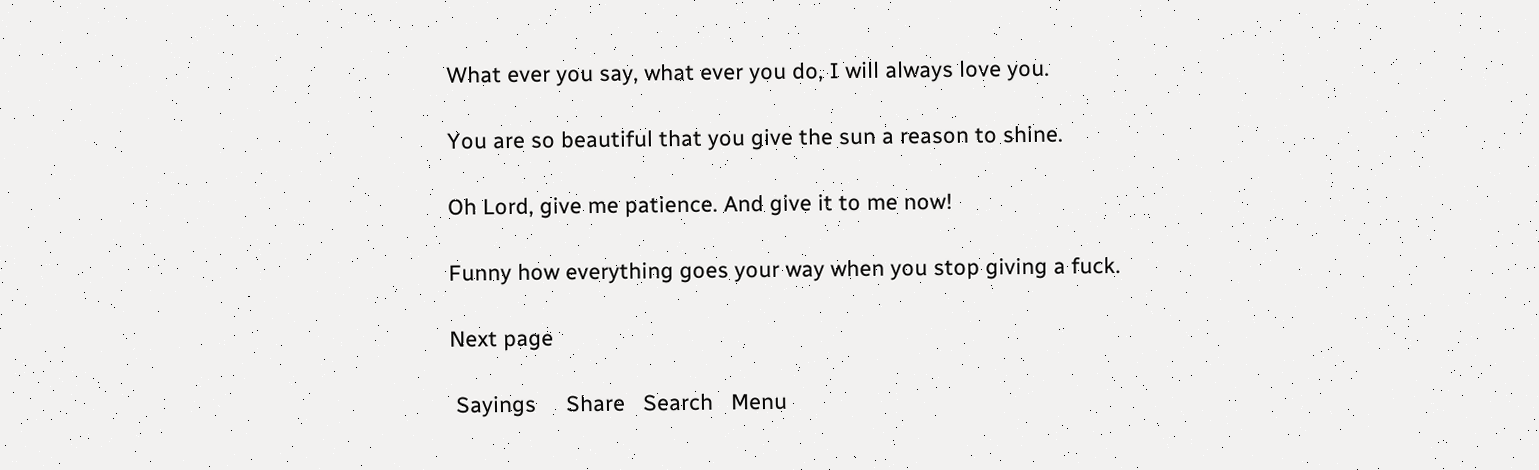What ever you say, what ever you do, I will always love you.

You are so beautiful that you give the sun a reason to shine.

Oh Lord, give me patience. And give it to me now!

Funny how everything goes your way when you stop giving a fuck.

Next page

 Sayings     Share   Search   Menu